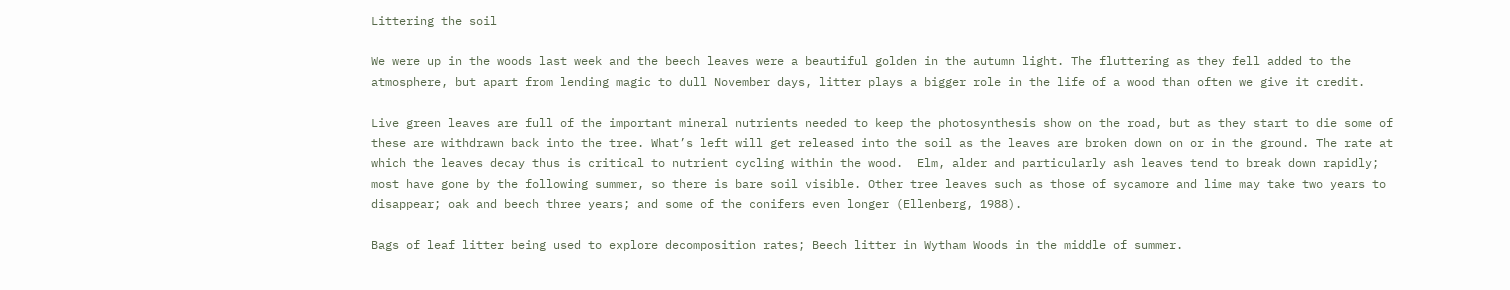Littering the soil

We were up in the woods last week and the beech leaves were a beautiful golden in the autumn light. The fluttering as they fell added to the atmosphere, but apart from lending magic to dull November days, litter plays a bigger role in the life of a wood than often we give it credit.

Live green leaves are full of the important mineral nutrients needed to keep the photosynthesis show on the road, but as they start to die some of these are withdrawn back into the tree. What’s left will get released into the soil as the leaves are broken down on or in the ground. The rate at which the leaves decay thus is critical to nutrient cycling within the wood.  Elm, alder and particularly ash leaves tend to break down rapidly; most have gone by the following summer, so there is bare soil visible. Other tree leaves such as those of sycamore and lime may take two years to disappear; oak and beech three years; and some of the conifers even longer (Ellenberg, 1988).

Bags of leaf litter being used to explore decomposition rates; Beech litter in Wytham Woods in the middle of summer.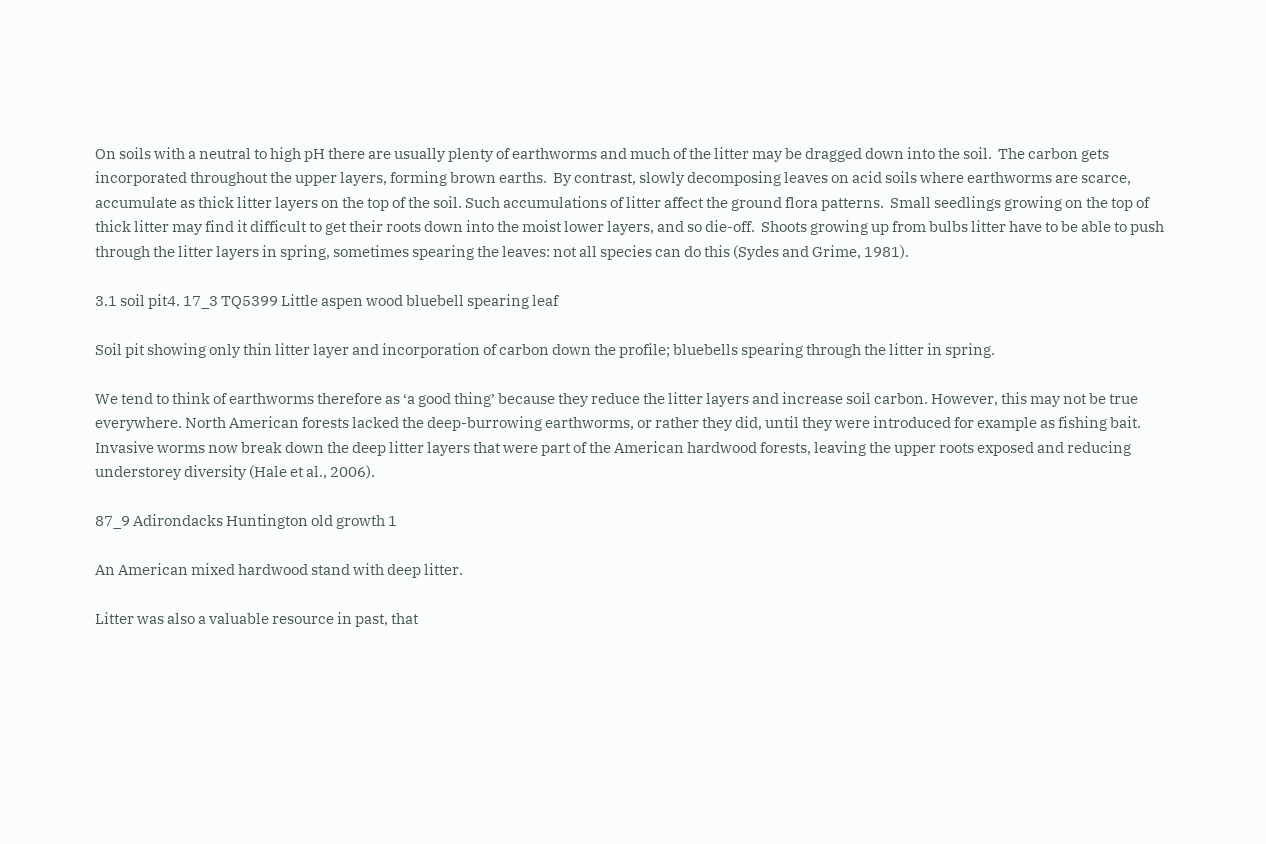On soils with a neutral to high pH there are usually plenty of earthworms and much of the litter may be dragged down into the soil.  The carbon gets incorporated throughout the upper layers, forming brown earths.  By contrast, slowly decomposing leaves on acid soils where earthworms are scarce, accumulate as thick litter layers on the top of the soil. Such accumulations of litter affect the ground flora patterns.  Small seedlings growing on the top of thick litter may find it difficult to get their roots down into the moist lower layers, and so die-off.  Shoots growing up from bulbs litter have to be able to push through the litter layers in spring, sometimes spearing the leaves: not all species can do this (Sydes and Grime, 1981).

3.1 soil pit4. 17_3 TQ5399 Little aspen wood bluebell spearing leaf

Soil pit showing only thin litter layer and incorporation of carbon down the profile; bluebells spearing through the litter in spring.

We tend to think of earthworms therefore as ‘a good thing’ because they reduce the litter layers and increase soil carbon. However, this may not be true everywhere. North American forests lacked the deep-burrowing earthworms, or rather they did, until they were introduced for example as fishing bait.  Invasive worms now break down the deep litter layers that were part of the American hardwood forests, leaving the upper roots exposed and reducing understorey diversity (Hale et al., 2006).

87_9 Adirondacks Huntington old growth 1

An American mixed hardwood stand with deep litter.

Litter was also a valuable resource in past, that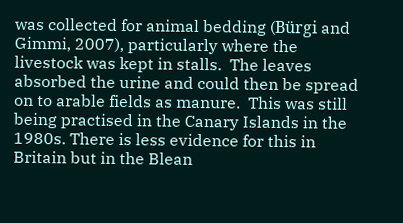was collected for animal bedding (Bürgi and Gimmi, 2007), particularly where the livestock was kept in stalls.  The leaves absorbed the urine and could then be spread on to arable fields as manure.  This was still being practised in the Canary Islands in the 1980s. There is less evidence for this in Britain but in the Blean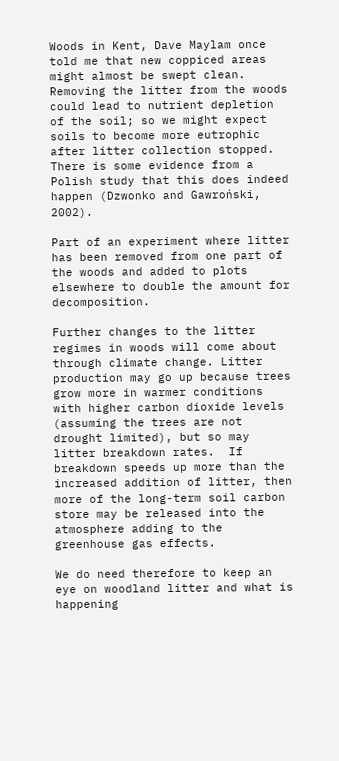Woods in Kent, Dave Maylam once told me that new coppiced areas might almost be swept clean. Removing the litter from the woods could lead to nutrient depletion of the soil; so we might expect soils to become more eutrophic after litter collection stopped.  There is some evidence from a Polish study that this does indeed happen (Dzwonko and Gawroński, 2002).

Part of an experiment where litter has been removed from one part of the woods and added to plots elsewhere to double the amount for decomposition.

Further changes to the litter regimes in woods will come about through climate change. Litter production may go up because trees grow more in warmer conditions with higher carbon dioxide levels (assuming the trees are not drought limited), but so may litter breakdown rates.  If breakdown speeds up more than the increased addition of litter, then more of the long-term soil carbon store may be released into the atmosphere adding to the greenhouse gas effects.

We do need therefore to keep an eye on woodland litter and what is happening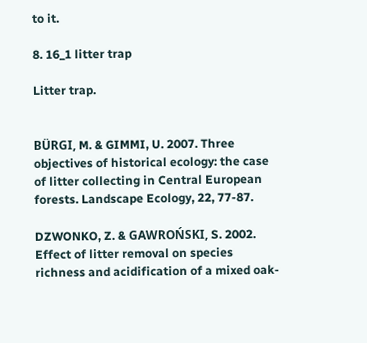to it.

8. 16_1 litter trap

Litter trap.


BÜRGI, M. & GIMMI, U. 2007. Three objectives of historical ecology: the case of litter collecting in Central European forests. Landscape Ecology, 22, 77-87.

DZWONKO, Z. & GAWROŃSKI, S. 2002. Effect of litter removal on species richness and acidification of a mixed oak-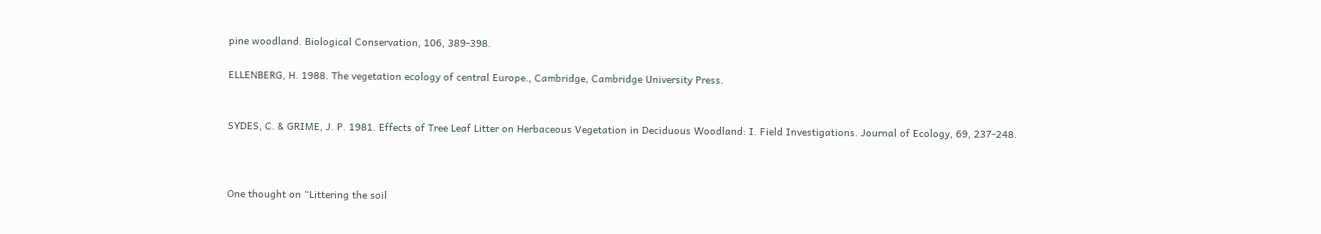pine woodland. Biological Conservation, 106, 389-398.

ELLENBERG, H. 1988. The vegetation ecology of central Europe., Cambridge, Cambridge University Press.


SYDES, C. & GRIME, J. P. 1981. Effects of Tree Leaf Litter on Herbaceous Vegetation in Deciduous Woodland: I. Field Investigations. Journal of Ecology, 69, 237-248.



One thought on “Littering the soil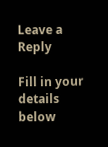Leave a Reply

Fill in your details below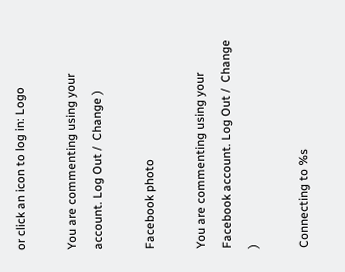or click an icon to log in: Logo

You are commenting using your account. Log Out /  Change )

Facebook photo

You are commenting using your Facebook account. Log Out /  Change )

Connecting to %s